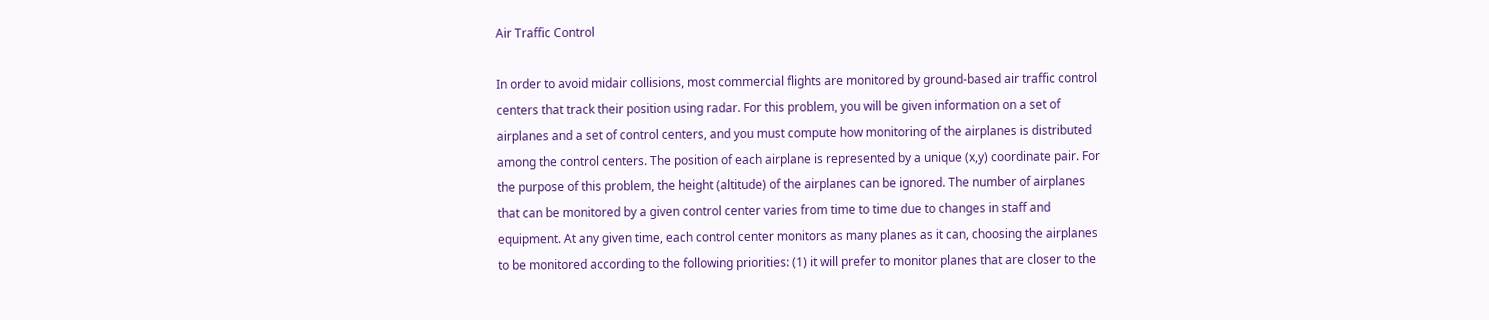Air Traffic Control

In order to avoid midair collisions, most commercial flights are monitored by ground-based air traffic control centers that track their position using radar. For this problem, you will be given information on a set of airplanes and a set of control centers, and you must compute how monitoring of the airplanes is distributed among the control centers. The position of each airplane is represented by a unique (x,y) coordinate pair. For the purpose of this problem, the height (altitude) of the airplanes can be ignored. The number of airplanes that can be monitored by a given control center varies from time to time due to changes in staff and equipment. At any given time, each control center monitors as many planes as it can, choosing the airplanes to be monitored according to the following priorities: (1) it will prefer to monitor planes that are closer to the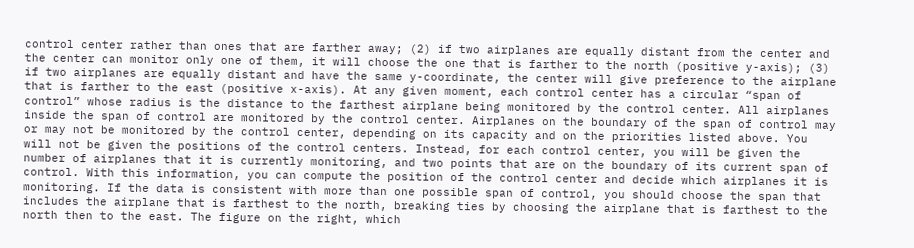control center rather than ones that are farther away; (2) if two airplanes are equally distant from the center and the center can monitor only one of them, it will choose the one that is farther to the north (positive y-axis); (3) if two airplanes are equally distant and have the same y-coordinate, the center will give preference to the airplane that is farther to the east (positive x-axis). At any given moment, each control center has a circular “span of control” whose radius is the distance to the farthest airplane being monitored by the control center. All airplanes inside the span of control are monitored by the control center. Airplanes on the boundary of the span of control may or may not be monitored by the control center, depending on its capacity and on the priorities listed above. You will not be given the positions of the control centers. Instead, for each control center, you will be given the number of airplanes that it is currently monitoring, and two points that are on the boundary of its current span of control. With this information, you can compute the position of the control center and decide which airplanes it is monitoring. If the data is consistent with more than one possible span of control, you should choose the span that includes the airplane that is farthest to the north, breaking ties by choosing the airplane that is farthest to the north then to the east. The figure on the right, which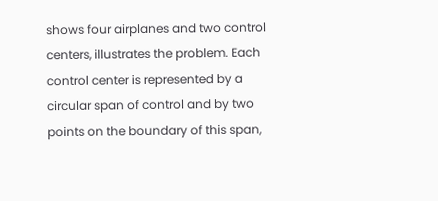shows four airplanes and two control centers, illustrates the problem. Each control center is represented by a circular span of control and by two points on the boundary of this span,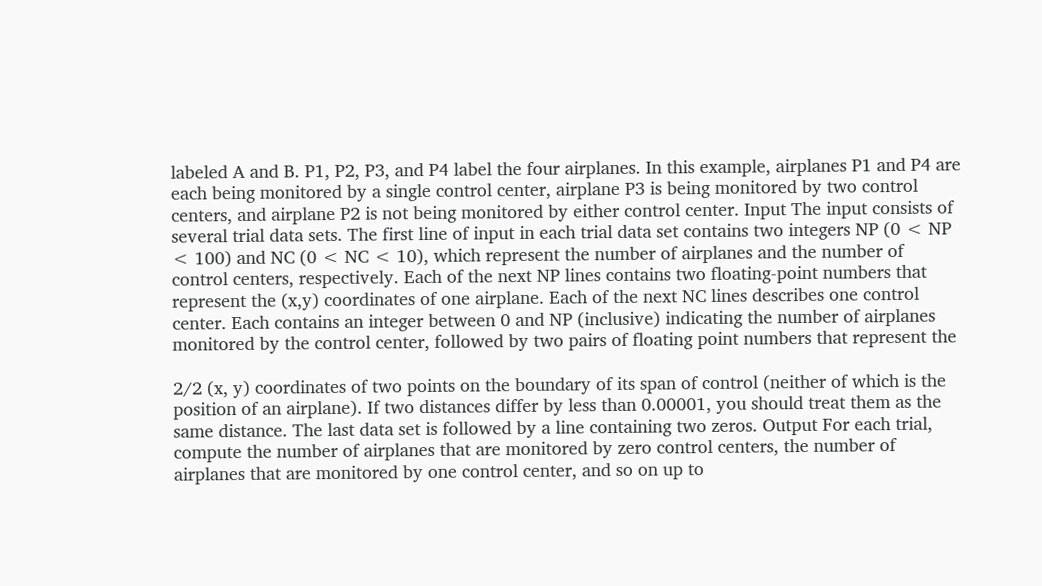labeled A and B. P1, P2, P3, and P4 label the four airplanes. In this example, airplanes P1 and P4 are each being monitored by a single control center, airplane P3 is being monitored by two control centers, and airplane P2 is not being monitored by either control center. Input The input consists of several trial data sets. The first line of input in each trial data set contains two integers NP (0 < NP < 100) and NC (0 < NC < 10), which represent the number of airplanes and the number of control centers, respectively. Each of the next NP lines contains two floating-point numbers that represent the (x,y) coordinates of one airplane. Each of the next NC lines describes one control center. Each contains an integer between 0 and NP (inclusive) indicating the number of airplanes monitored by the control center, followed by two pairs of floating point numbers that represent the

2/2 (x, y) coordinates of two points on the boundary of its span of control (neither of which is the position of an airplane). If two distances differ by less than 0.00001, you should treat them as the same distance. The last data set is followed by a line containing two zeros. Output For each trial, compute the number of airplanes that are monitored by zero control centers, the number of airplanes that are monitored by one control center, and so on up to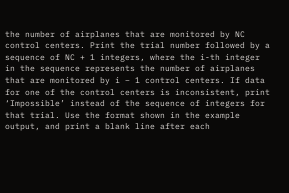the number of airplanes that are monitored by NC control centers. Print the trial number followed by a sequence of NC + 1 integers, where the i-th integer in the sequence represents the number of airplanes that are monitored by i − 1 control centers. If data for one of the control centers is inconsistent, print ‘Impossible’ instead of the sequence of integers for that trial. Use the format shown in the example output, and print a blank line after each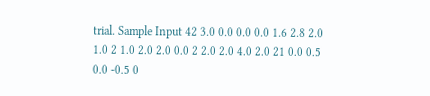trial. Sample Input 42 3.0 0.0 0.0 0.0 1.6 2.8 2.0 1.0 2 1.0 2.0 2.0 0.0 2 2.0 2.0 4.0 2.0 21 0.0 0.5 0.0 -0.5 0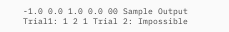-1.0 0.0 1.0 0.0 00 Sample Output Trial1: 1 2 1 Trial 2: Impossible